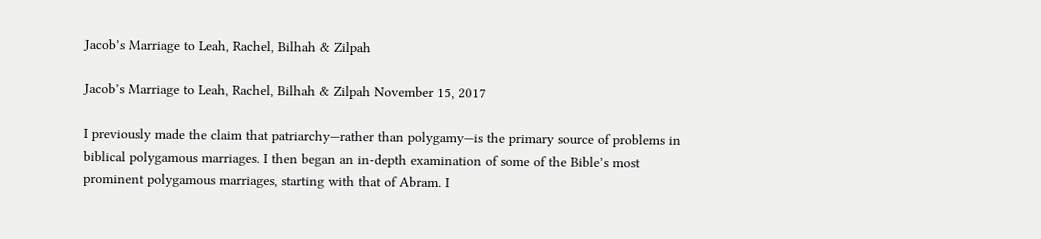Jacob’s Marriage to Leah, Rachel, Bilhah & Zilpah

Jacob’s Marriage to Leah, Rachel, Bilhah & Zilpah November 15, 2017

I previously made the claim that patriarchy—rather than polygamy—is the primary source of problems in biblical polygamous marriages. I then began an in-depth examination of some of the Bible’s most prominent polygamous marriages, starting with that of Abram. I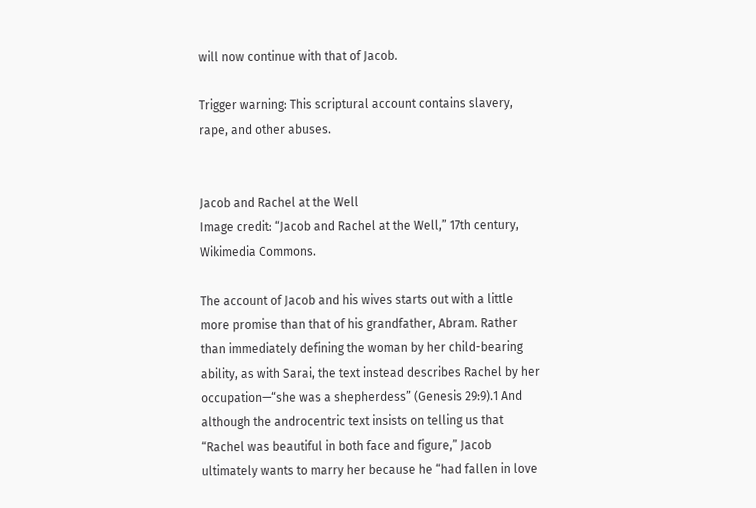will now continue with that of Jacob.

Trigger warning: This scriptural account contains slavery, rape, and other abuses.


Jacob and Rachel at the Well
Image credit: “Jacob and Rachel at the Well,” 17th century, Wikimedia Commons.

The account of Jacob and his wives starts out with a little more promise than that of his grandfather, Abram. Rather than immediately defining the woman by her child-bearing ability, as with Sarai, the text instead describes Rachel by her occupation—“she was a shepherdess” (Genesis 29:9).1 And although the androcentric text insists on telling us that “Rachel was beautiful in both face and figure,” Jacob ultimately wants to marry her because he “had fallen in love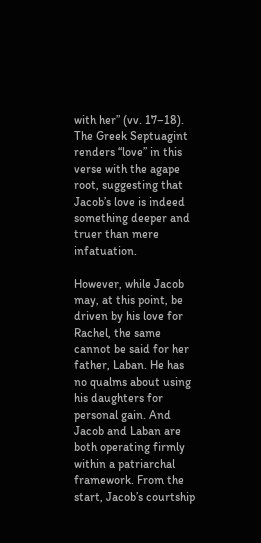with her” (vv. 17–18). The Greek Septuagint renders “love” in this verse with the agape root, suggesting that Jacob’s love is indeed something deeper and truer than mere infatuation.

However, while Jacob may, at this point, be driven by his love for Rachel, the same cannot be said for her father, Laban. He has no qualms about using his daughters for personal gain. And Jacob and Laban are both operating firmly within a patriarchal framework. From the start, Jacob’s courtship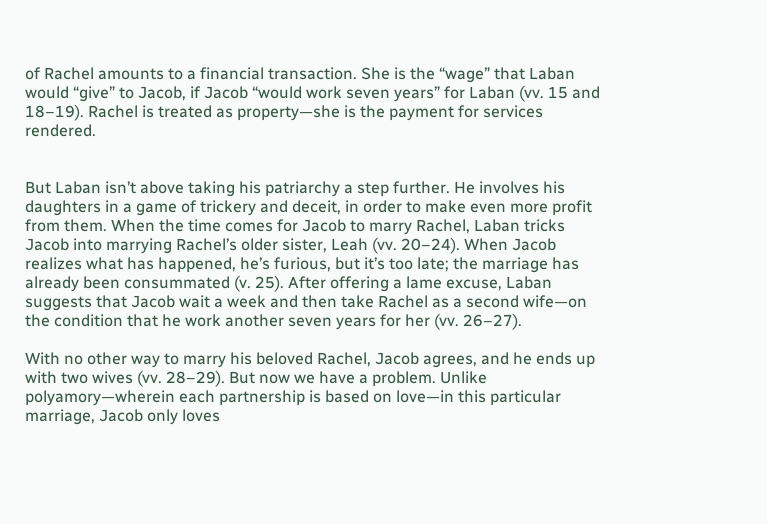of Rachel amounts to a financial transaction. She is the “wage” that Laban would “give” to Jacob, if Jacob “would work seven years” for Laban (vv. 15 and 18–19). Rachel is treated as property—she is the payment for services rendered.


But Laban isn’t above taking his patriarchy a step further. He involves his daughters in a game of trickery and deceit, in order to make even more profit from them. When the time comes for Jacob to marry Rachel, Laban tricks Jacob into marrying Rachel’s older sister, Leah (vv. 20–24). When Jacob realizes what has happened, he’s furious, but it’s too late; the marriage has already been consummated (v. 25). After offering a lame excuse, Laban suggests that Jacob wait a week and then take Rachel as a second wife—on the condition that he work another seven years for her (vv. 26–27).

With no other way to marry his beloved Rachel, Jacob agrees, and he ends up with two wives (vv. 28–29). But now we have a problem. Unlike polyamory—wherein each partnership is based on love—in this particular marriage, Jacob only loves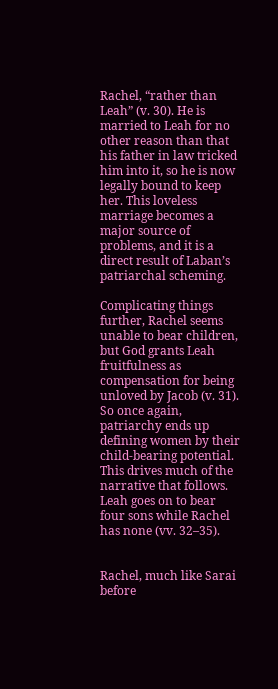Rachel, “rather than Leah” (v. 30). He is married to Leah for no other reason than that his father in law tricked him into it, so he is now legally bound to keep her. This loveless marriage becomes a major source of problems, and it is a direct result of Laban’s patriarchal scheming.

Complicating things further, Rachel seems unable to bear children, but God grants Leah fruitfulness as compensation for being unloved by Jacob (v. 31). So once again, patriarchy ends up defining women by their child-bearing potential. This drives much of the narrative that follows. Leah goes on to bear four sons while Rachel has none (vv. 32–35).


Rachel, much like Sarai before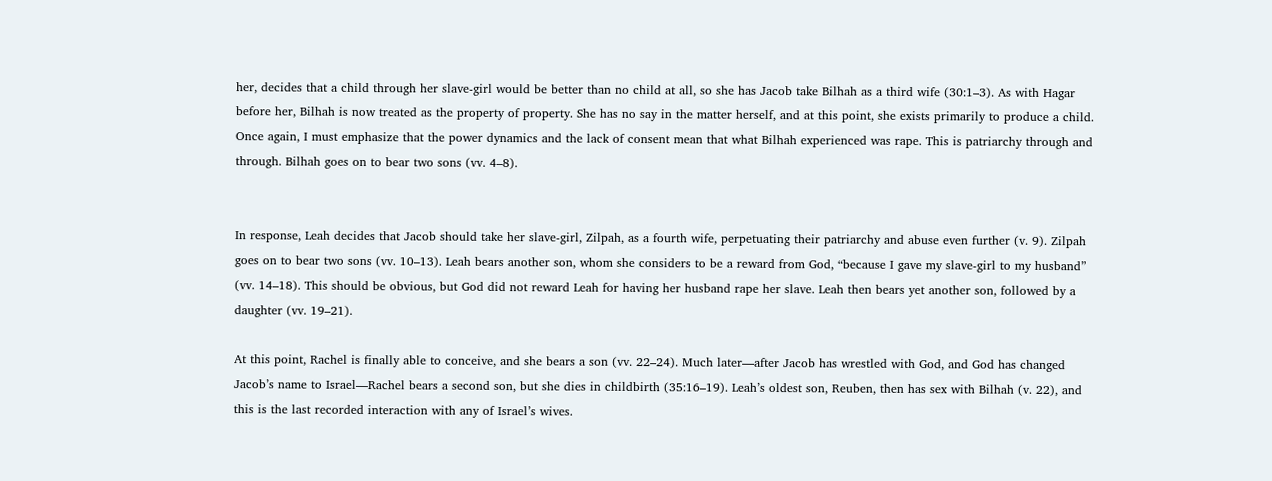her, decides that a child through her slave-girl would be better than no child at all, so she has Jacob take Bilhah as a third wife (30:1–3). As with Hagar before her, Bilhah is now treated as the property of property. She has no say in the matter herself, and at this point, she exists primarily to produce a child. Once again, I must emphasize that the power dynamics and the lack of consent mean that what Bilhah experienced was rape. This is patriarchy through and through. Bilhah goes on to bear two sons (vv. 4–8).


In response, Leah decides that Jacob should take her slave-girl, Zilpah, as a fourth wife, perpetuating their patriarchy and abuse even further (v. 9). Zilpah goes on to bear two sons (vv. 10–13). Leah bears another son, whom she considers to be a reward from God, “because I gave my slave-girl to my husband” (vv. 14–18). This should be obvious, but God did not reward Leah for having her husband rape her slave. Leah then bears yet another son, followed by a daughter (vv. 19–21).

At this point, Rachel is finally able to conceive, and she bears a son (vv. 22–24). Much later—after Jacob has wrestled with God, and God has changed Jacob’s name to Israel—Rachel bears a second son, but she dies in childbirth (35:16–19). Leah’s oldest son, Reuben, then has sex with Bilhah (v. 22), and this is the last recorded interaction with any of Israel’s wives.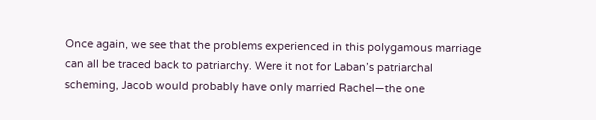Once again, we see that the problems experienced in this polygamous marriage can all be traced back to patriarchy. Were it not for Laban’s patriarchal scheming, Jacob would probably have only married Rachel—the one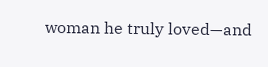woman he truly loved—and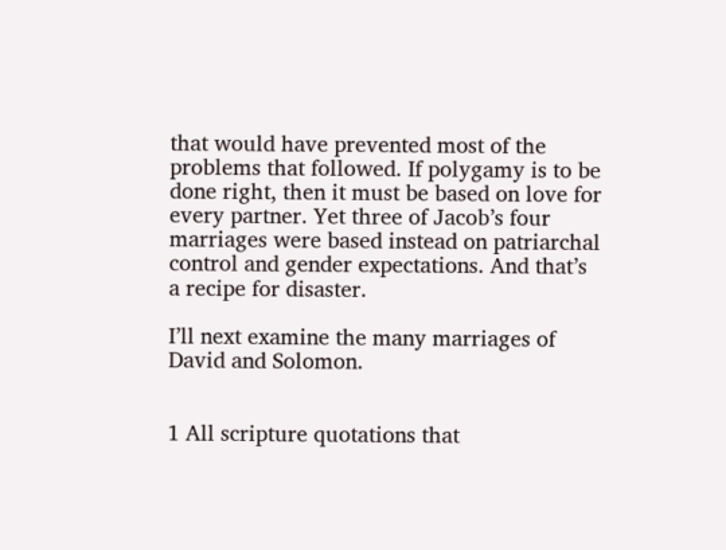that would have prevented most of the problems that followed. If polygamy is to be done right, then it must be based on love for every partner. Yet three of Jacob’s four marriages were based instead on patriarchal control and gender expectations. And that’s a recipe for disaster.

I’ll next examine the many marriages of David and Solomon.


1 All scripture quotations that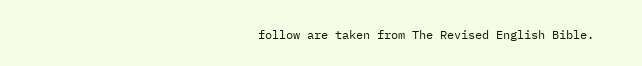follow are taken from The Revised English Bible.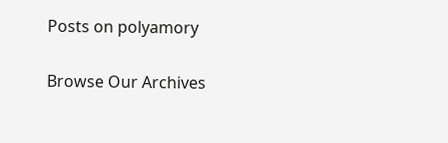Posts on polyamory

Browse Our Archives